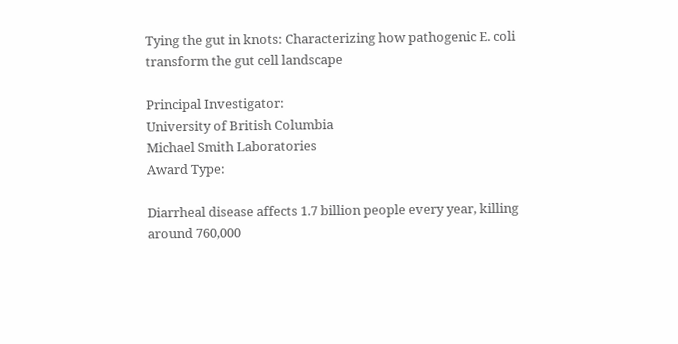Tying the gut in knots: Characterizing how pathogenic E. coli transform the gut cell landscape

Principal Investigator:
University of British Columbia
Michael Smith Laboratories
Award Type:

Diarrheal disease affects 1.7 billion people every year, killing around 760,000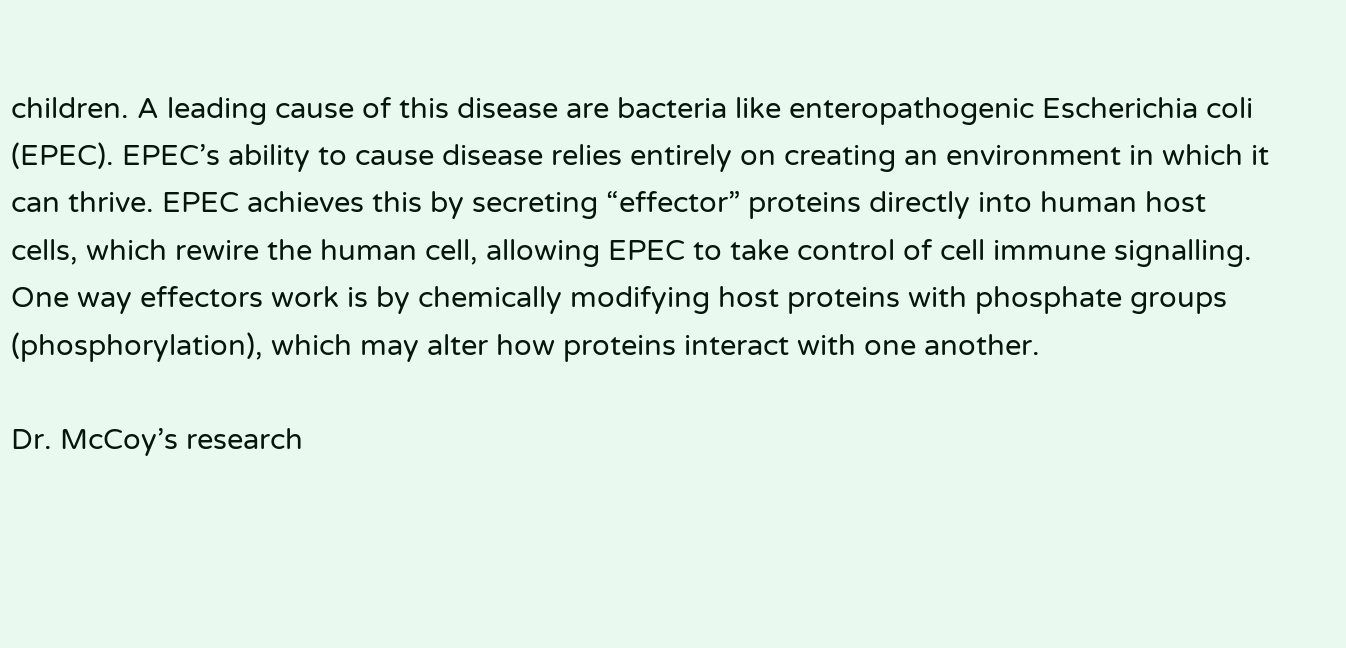children. A leading cause of this disease are bacteria like enteropathogenic Escherichia coli (EPEC). EPEC’s ability to cause disease relies entirely on creating an environment in which it can thrive. EPEC achieves this by secreting “effector” proteins directly into human host cells, which rewire the human cell, allowing EPEC to take control of cell immune signalling. One way effectors work is by chemically modifying host proteins with phosphate groups (phosphorylation), which may alter how proteins interact with one another.

Dr. McCoy’s research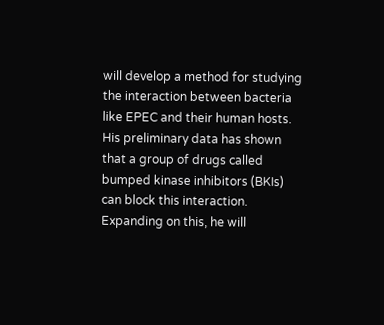will develop a method for studying the interaction between bacteria like EPEC and their human hosts. His preliminary data has shown that a group of drugs called bumped kinase inhibitors (BKIs) can block this interaction. Expanding on this, he will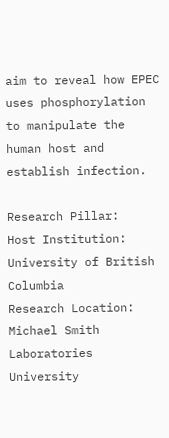aim to reveal how EPEC uses phosphorylation to manipulate the human host and establish infection.

Research Pillar:
Host Institution:
University of British Columbia
Research Location:
Michael Smith Laboratories
University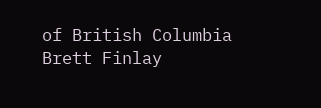of British Columbia
Brett Finlay